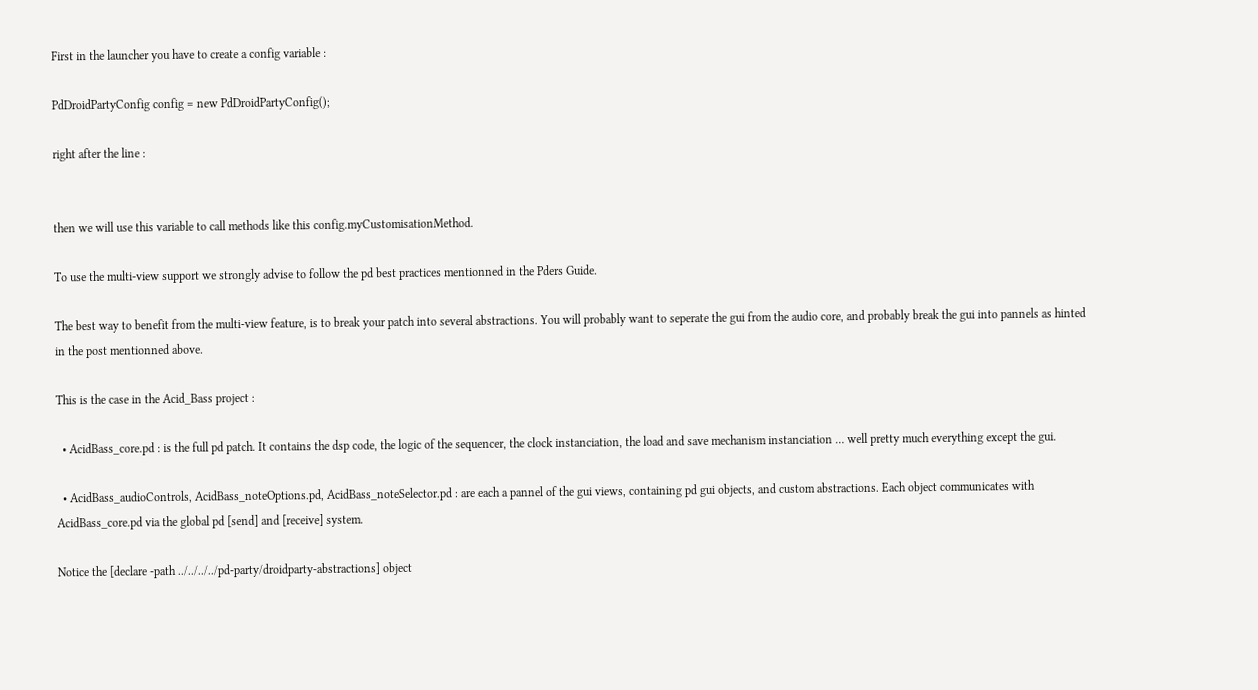First in the launcher you have to create a config variable :

PdDroidPartyConfig config = new PdDroidPartyConfig();

right after the line :


then we will use this variable to call methods like this config.myCustomisationMethod.

To use the multi-view support we strongly advise to follow the pd best practices mentionned in the Pders Guide.

The best way to benefit from the multi-view feature, is to break your patch into several abstractions. You will probably want to seperate the gui from the audio core, and probably break the gui into pannels as hinted in the post mentionned above.

This is the case in the Acid_Bass project :

  • AcidBass_core.pd : is the full pd patch. It contains the dsp code, the logic of the sequencer, the clock instanciation, the load and save mechanism instanciation … well pretty much everything except the gui.

  • AcidBass_audioControls, AcidBass_noteOptions.pd, AcidBass_noteSelector.pd : are each a pannel of the gui views, containing pd gui objects, and custom abstractions. Each object communicates with AcidBass_core.pd via the global pd [send] and [receive] system.

Notice the [declare -path ../../../../pd-party/droidparty-abstractions] object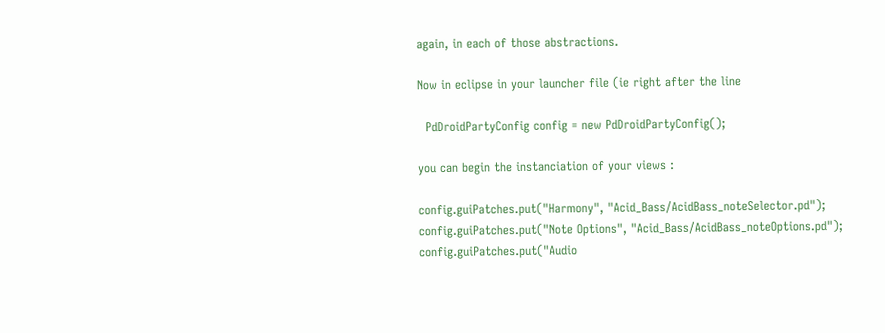again, in each of those abstractions.

Now in eclipse in your launcher file (ie right after the line

  PdDroidPartyConfig config = new PdDroidPartyConfig();

you can begin the instanciation of your views :

config.guiPatches.put("Harmony", "Acid_Bass/AcidBass_noteSelector.pd");
config.guiPatches.put("Note Options", "Acid_Bass/AcidBass_noteOptions.pd");
config.guiPatches.put("Audio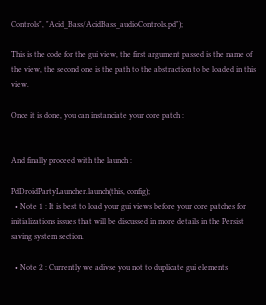Controls", "Acid_Bass/AcidBass_audioControls.pd");

This is the code for the gui view, the first argument passed is the name of the view, the second one is the path to the abstraction to be loaded in this view.

Once it is done, you can instanciate your core patch :


And finally proceed with the launch :

PdDroidPartyLauncher.launch(this, config);
  • Note 1 : It is best to load your gui views before your core patches for initializations issues that will be discussed in more details in the Persist saving system section.

  • Note 2 : Currently we adivse you not to duplicate gui elements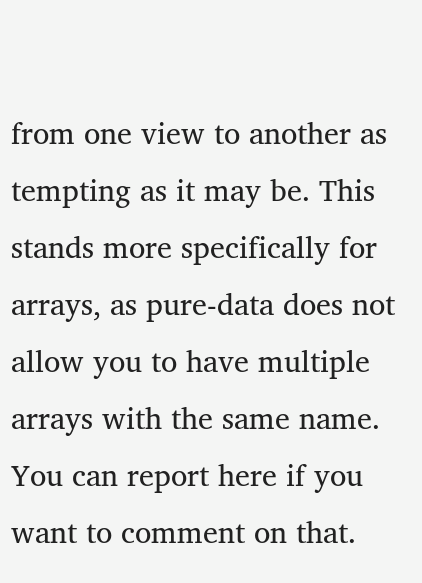from one view to another as tempting as it may be. This stands more specifically for arrays, as pure-data does not allow you to have multiple arrays with the same name. You can report here if you want to comment on that.